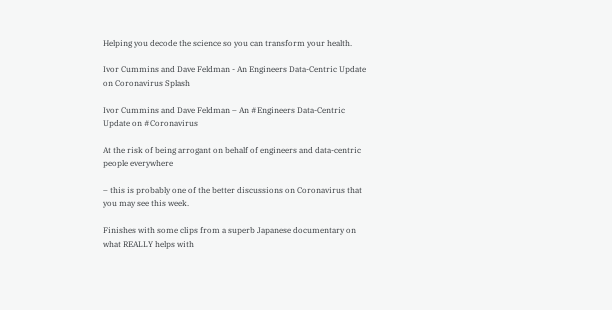Helping you decode the science so you can transform your health.

Ivor Cummins and Dave Feldman - An Engineers Data-Centric Update on Coronavirus Splash

Ivor Cummins and Dave Feldman – An #Engineers Data-Centric Update on #Coronavirus

At the risk of being arrogant on behalf of engineers and data-centric people everywhere

– this is probably one of the better discussions on Coronavirus that you may see this week.

Finishes with some clips from a superb Japanese documentary on what REALLY helps with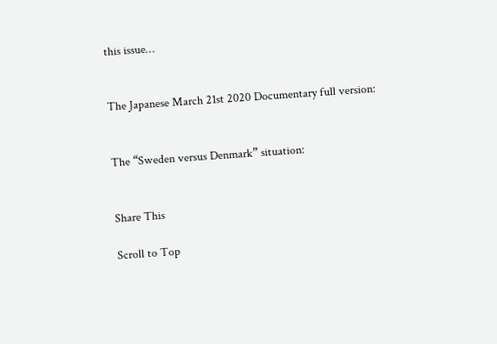this issue…


The Japanese March 21st 2020 Documentary full version:


The “Sweden versus Denmark” situation:


Share This

Scroll to Top